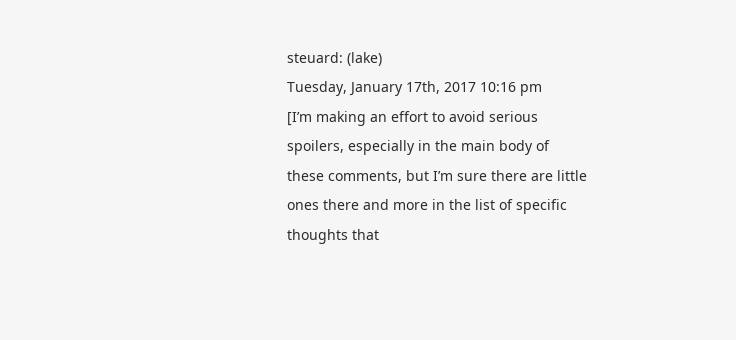steuard: (lake)
Tuesday, January 17th, 2017 10:16 pm
[I’m making an effort to avoid serious spoilers, especially in the main body of these comments, but I’m sure there are little ones there and more in the list of specific thoughts that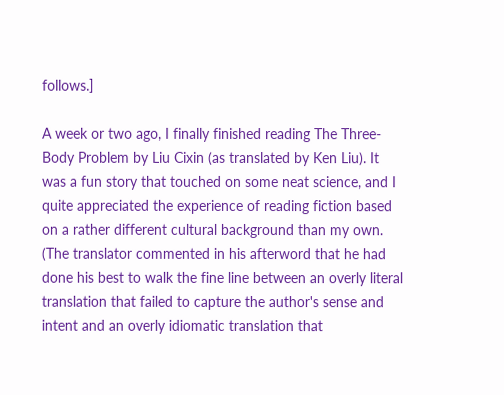follows.]

A week or two ago, I finally finished reading The Three-Body Problem by Liu Cixin (as translated by Ken Liu). It was a fun story that touched on some neat science, and I quite appreciated the experience of reading fiction based on a rather different cultural background than my own. (The translator commented in his afterword that he had done his best to walk the fine line between an overly literal translation that failed to capture the author's sense and intent and an overly idiomatic translation that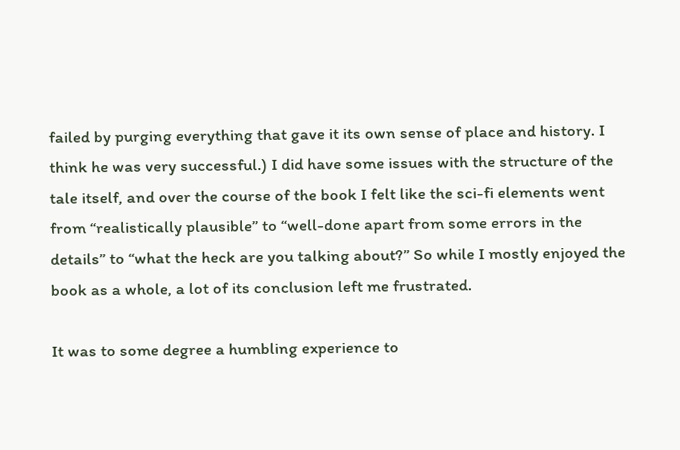failed by purging everything that gave it its own sense of place and history. I think he was very successful.) I did have some issues with the structure of the tale itself, and over the course of the book I felt like the sci-fi elements went from “realistically plausible” to “well-done apart from some errors in the details” to “what the heck are you talking about?” So while I mostly enjoyed the book as a whole, a lot of its conclusion left me frustrated.

It was to some degree a humbling experience to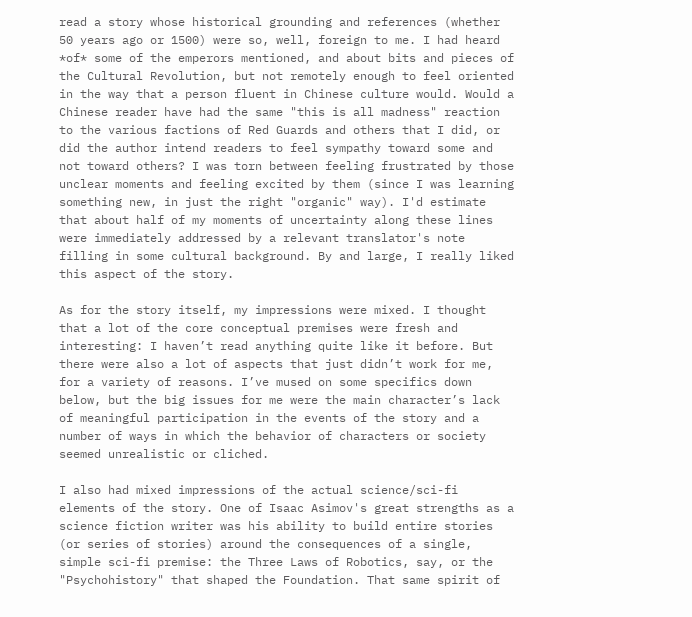read a story whose historical grounding and references (whether 50 years ago or 1500) were so, well, foreign to me. I had heard *of* some of the emperors mentioned, and about bits and pieces of the Cultural Revolution, but not remotely enough to feel oriented in the way that a person fluent in Chinese culture would. Would a Chinese reader have had the same "this is all madness" reaction to the various factions of Red Guards and others that I did, or did the author intend readers to feel sympathy toward some and not toward others? I was torn between feeling frustrated by those unclear moments and feeling excited by them (since I was learning something new, in just the right "organic" way). I'd estimate that about half of my moments of uncertainty along these lines were immediately addressed by a relevant translator's note filling in some cultural background. By and large, I really liked this aspect of the story.

As for the story itself, my impressions were mixed. I thought that a lot of the core conceptual premises were fresh and interesting: I haven’t read anything quite like it before. But there were also a lot of aspects that just didn’t work for me, for a variety of reasons. I’ve mused on some specifics down below, but the big issues for me were the main character’s lack of meaningful participation in the events of the story and a number of ways in which the behavior of characters or society seemed unrealistic or cliched.

I also had mixed impressions of the actual science/sci-fi elements of the story. One of Isaac Asimov's great strengths as a science fiction writer was his ability to build entire stories (or series of stories) around the consequences of a single, simple sci-fi premise: the Three Laws of Robotics, say, or the "Psychohistory" that shaped the Foundation. That same spirit of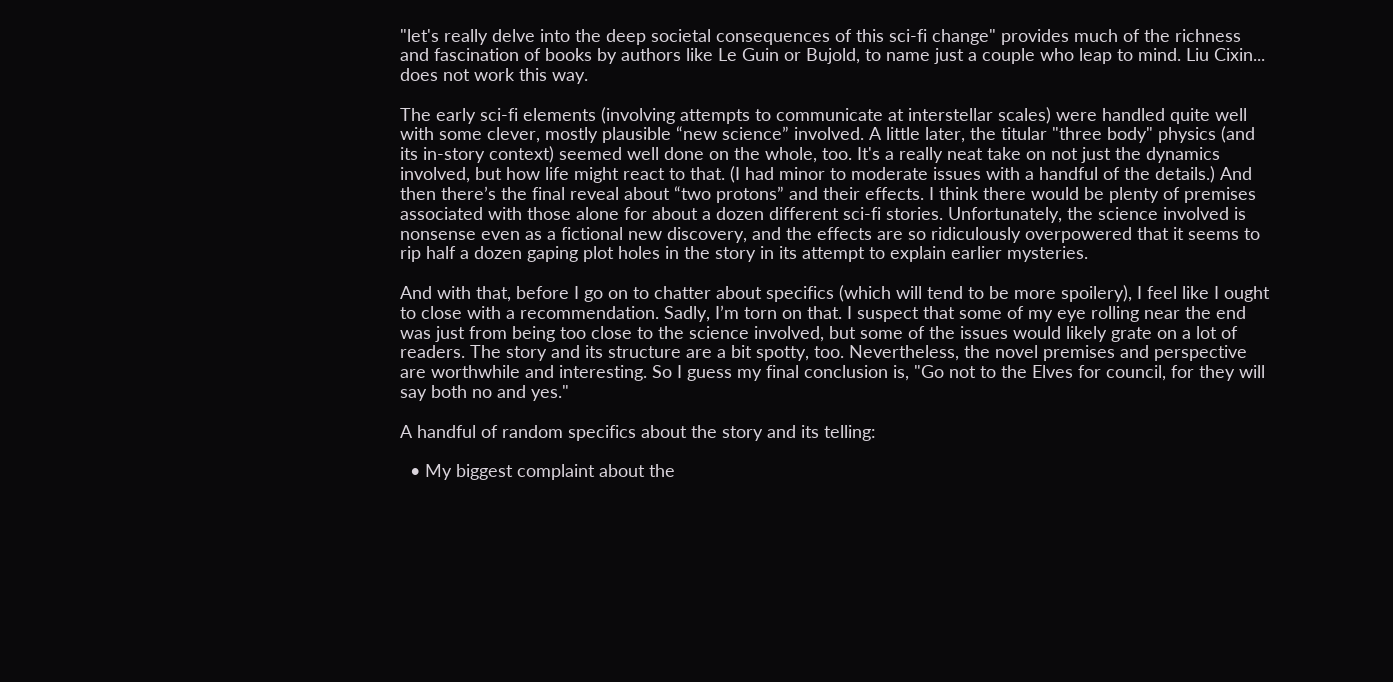"let's really delve into the deep societal consequences of this sci-fi change" provides much of the richness and fascination of books by authors like Le Guin or Bujold, to name just a couple who leap to mind. Liu Cixin... does not work this way.

The early sci-fi elements (involving attempts to communicate at interstellar scales) were handled quite well with some clever, mostly plausible “new science” involved. A little later, the titular "three body" physics (and its in-story context) seemed well done on the whole, too. It's a really neat take on not just the dynamics involved, but how life might react to that. (I had minor to moderate issues with a handful of the details.) And then there’s the final reveal about “two protons” and their effects. I think there would be plenty of premises associated with those alone for about a dozen different sci-fi stories. Unfortunately, the science involved is nonsense even as a fictional new discovery, and the effects are so ridiculously overpowered that it seems to rip half a dozen gaping plot holes in the story in its attempt to explain earlier mysteries.

And with that, before I go on to chatter about specifics (which will tend to be more spoilery), I feel like I ought to close with a recommendation. Sadly, I’m torn on that. I suspect that some of my eye rolling near the end was just from being too close to the science involved, but some of the issues would likely grate on a lot of readers. The story and its structure are a bit spotty, too. Nevertheless, the novel premises and perspective are worthwhile and interesting. So I guess my final conclusion is, "Go not to the Elves for council, for they will say both no and yes."

A handful of random specifics about the story and its telling:

  • My biggest complaint about the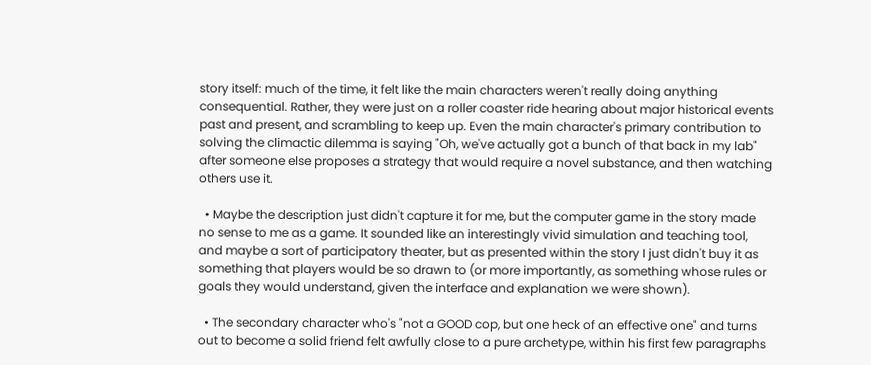story itself: much of the time, it felt like the main characters weren't really doing anything consequential. Rather, they were just on a roller coaster ride hearing about major historical events past and present, and scrambling to keep up. Even the main character's primary contribution to solving the climactic dilemma is saying "Oh, we've actually got a bunch of that back in my lab" after someone else proposes a strategy that would require a novel substance, and then watching others use it.

  • Maybe the description just didn't capture it for me, but the computer game in the story made no sense to me as a game. It sounded like an interestingly vivid simulation and teaching tool, and maybe a sort of participatory theater, but as presented within the story I just didn't buy it as something that players would be so drawn to (or more importantly, as something whose rules or goals they would understand, given the interface and explanation we were shown).

  • The secondary character who's "not a GOOD cop, but one heck of an effective one" and turns out to become a solid friend felt awfully close to a pure archetype, within his first few paragraphs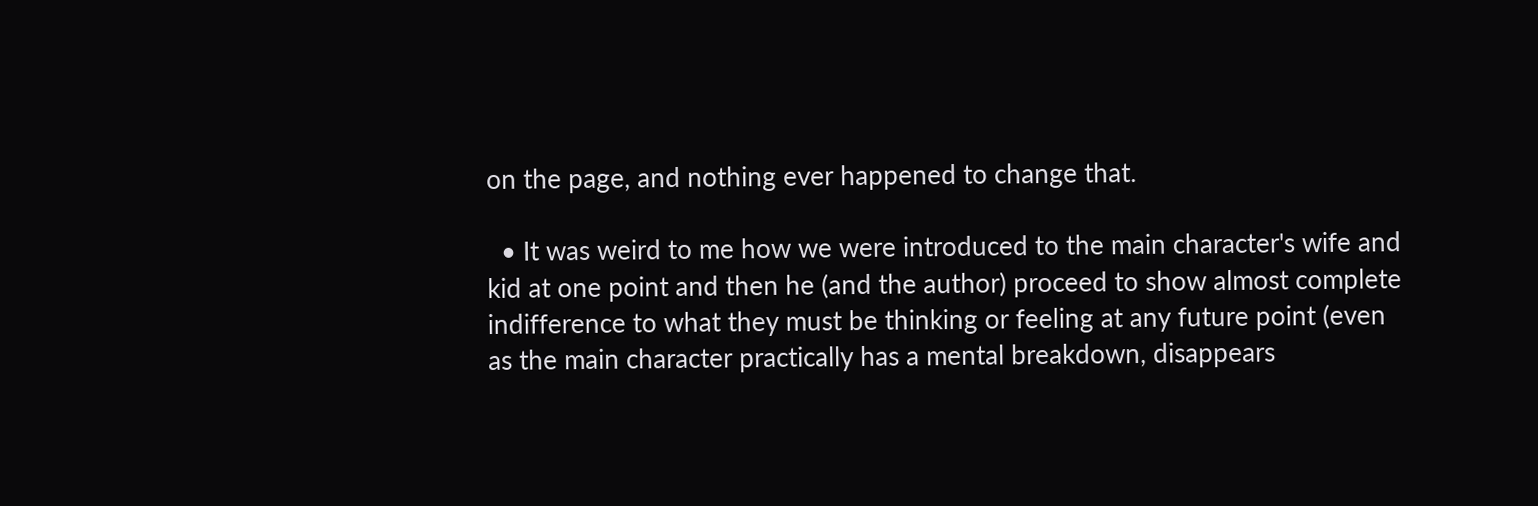on the page, and nothing ever happened to change that.

  • It was weird to me how we were introduced to the main character's wife and kid at one point and then he (and the author) proceed to show almost complete indifference to what they must be thinking or feeling at any future point (even as the main character practically has a mental breakdown, disappears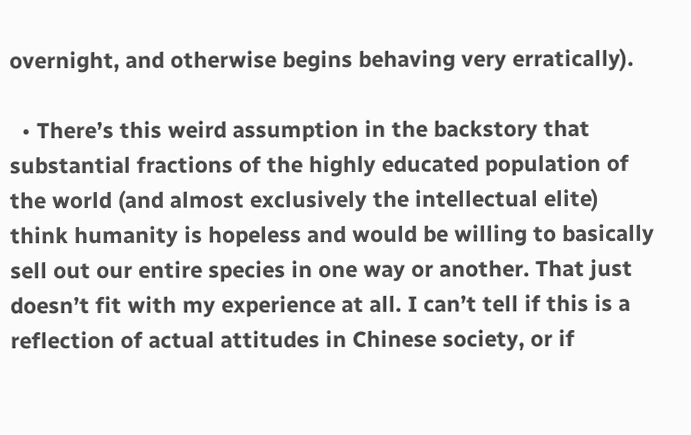overnight, and otherwise begins behaving very erratically).

  • There’s this weird assumption in the backstory that substantial fractions of the highly educated population of the world (and almost exclusively the intellectual elite) think humanity is hopeless and would be willing to basically sell out our entire species in one way or another. That just doesn’t fit with my experience at all. I can’t tell if this is a reflection of actual attitudes in Chinese society, or if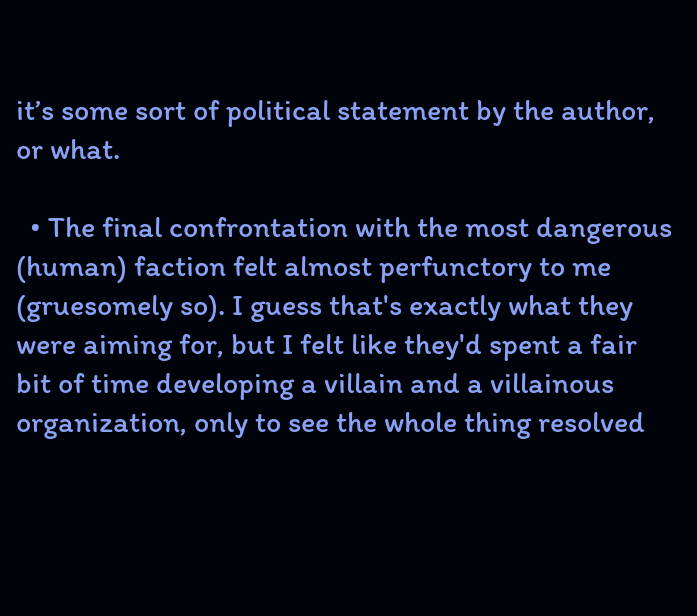it’s some sort of political statement by the author, or what.

  • The final confrontation with the most dangerous (human) faction felt almost perfunctory to me (gruesomely so). I guess that's exactly what they were aiming for, but I felt like they'd spent a fair bit of time developing a villain and a villainous organization, only to see the whole thing resolved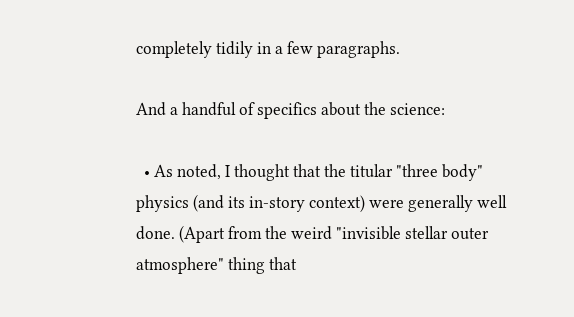completely tidily in a few paragraphs.

And a handful of specifics about the science:

  • As noted, I thought that the titular "three body" physics (and its in-story context) were generally well done. (Apart from the weird "invisible stellar outer atmosphere" thing that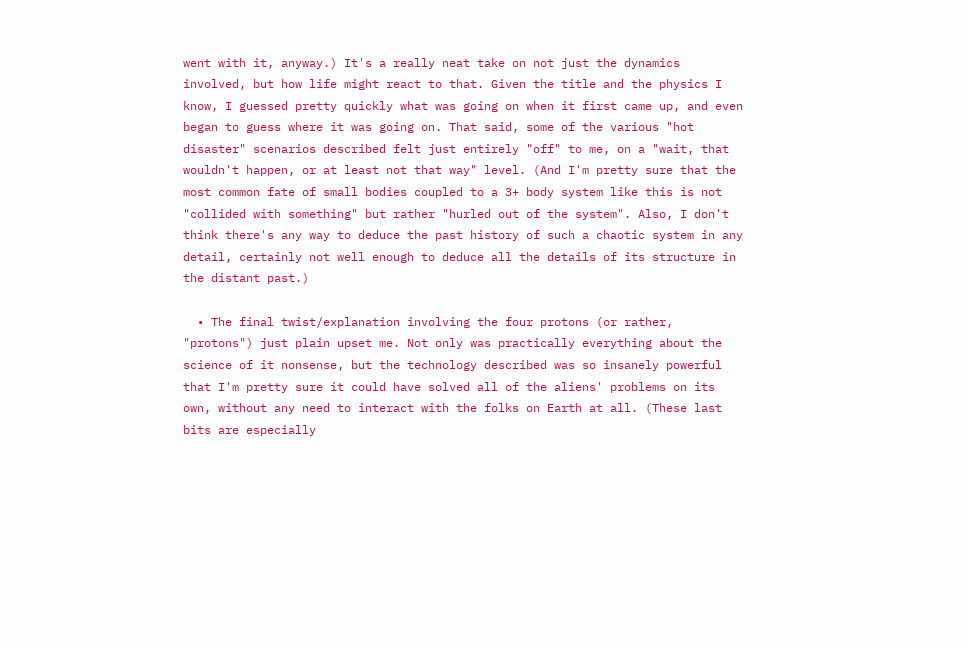went with it, anyway.) It's a really neat take on not just the dynamics involved, but how life might react to that. Given the title and the physics I know, I guessed pretty quickly what was going on when it first came up, and even began to guess where it was going on. That said, some of the various "hot disaster" scenarios described felt just entirely "off" to me, on a "wait, that wouldn't happen, or at least not that way" level. (And I'm pretty sure that the most common fate of small bodies coupled to a 3+ body system like this is not "collided with something" but rather "hurled out of the system". Also, I don't think there's any way to deduce the past history of such a chaotic system in any detail, certainly not well enough to deduce all the details of its structure in the distant past.)

  • The final twist/explanation involving the four protons (or rather, "protons") just plain upset me. Not only was practically everything about the science of it nonsense, but the technology described was so insanely powerful that I'm pretty sure it could have solved all of the aliens' problems on its own, without any need to interact with the folks on Earth at all. (These last bits are especially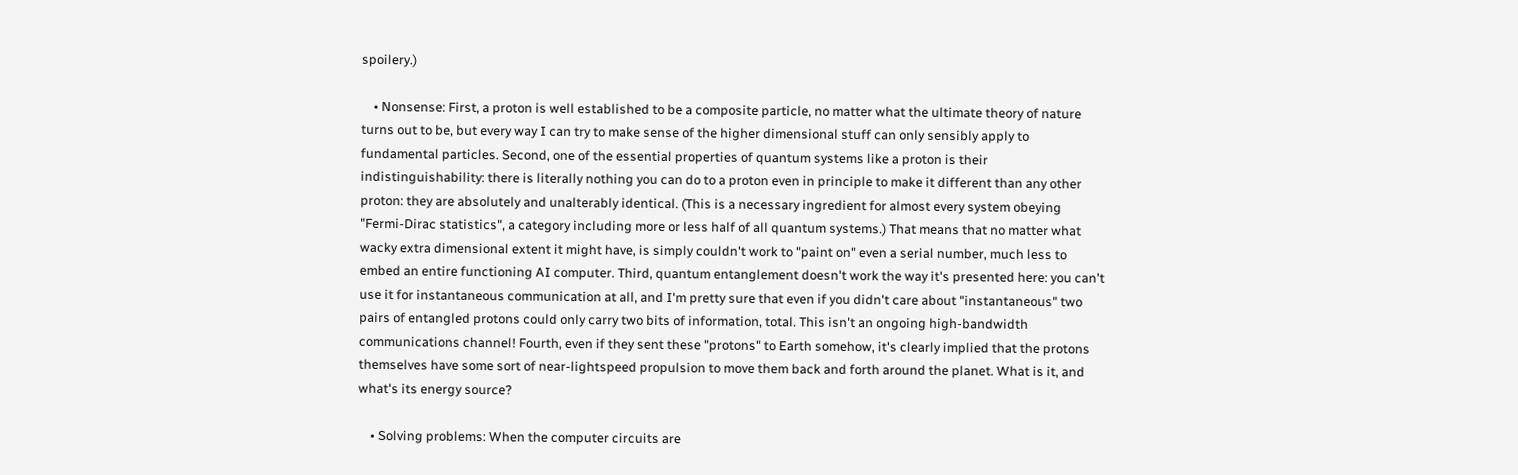spoilery.)

    • Nonsense: First, a proton is well established to be a composite particle, no matter what the ultimate theory of nature turns out to be, but every way I can try to make sense of the higher dimensional stuff can only sensibly apply to fundamental particles. Second, one of the essential properties of quantum systems like a proton is their indistinguishability: there is literally nothing you can do to a proton even in principle to make it different than any other proton: they are absolutely and unalterably identical. (This is a necessary ingredient for almost every system obeying "Fermi-Dirac statistics", a category including more or less half of all quantum systems.) That means that no matter what wacky extra dimensional extent it might have, is simply couldn't work to "paint on" even a serial number, much less to embed an entire functioning AI computer. Third, quantum entanglement doesn't work the way it's presented here: you can't use it for instantaneous communication at all, and I'm pretty sure that even if you didn't care about "instantaneous" two pairs of entangled protons could only carry two bits of information, total. This isn't an ongoing high-bandwidth communications channel! Fourth, even if they sent these "protons" to Earth somehow, it's clearly implied that the protons themselves have some sort of near-lightspeed propulsion to move them back and forth around the planet. What is it, and what's its energy source?

    • Solving problems: When the computer circuits are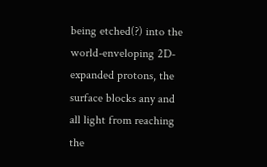being etched(?) into the world-enveloping 2D-expanded protons, the surface blocks any and all light from reaching the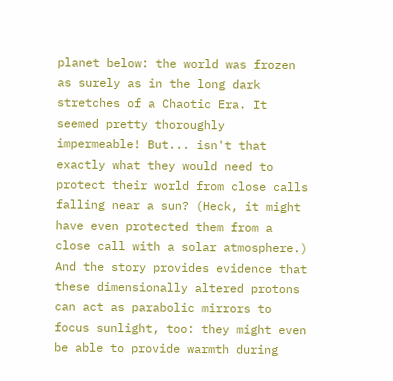planet below: the world was frozen as surely as in the long dark stretches of a Chaotic Era. It seemed pretty thoroughly impermeable! But... isn't that exactly what they would need to protect their world from close calls falling near a sun? (Heck, it might have even protected them from a close call with a solar atmosphere.) And the story provides evidence that these dimensionally altered protons can act as parabolic mirrors to focus sunlight, too: they might even be able to provide warmth during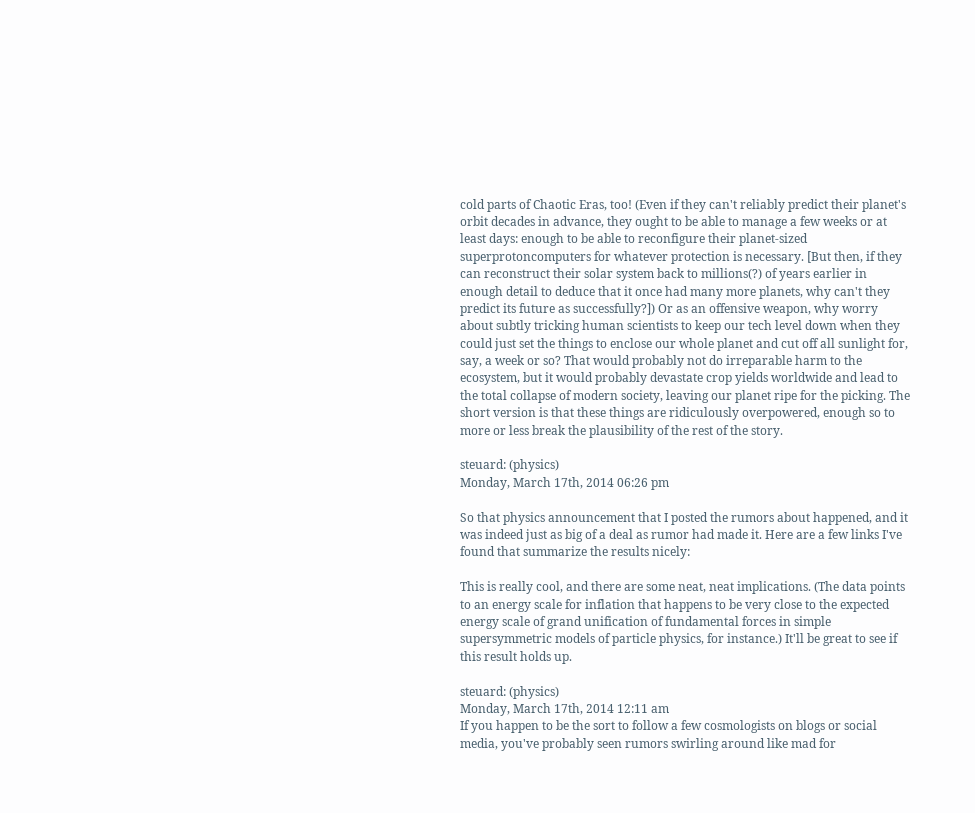cold parts of Chaotic Eras, too! (Even if they can't reliably predict their planet's orbit decades in advance, they ought to be able to manage a few weeks or at least days: enough to be able to reconfigure their planet-sized superprotoncomputers for whatever protection is necessary. [But then, if they can reconstruct their solar system back to millions(?) of years earlier in enough detail to deduce that it once had many more planets, why can't they predict its future as successfully?]) Or as an offensive weapon, why worry about subtly tricking human scientists to keep our tech level down when they could just set the things to enclose our whole planet and cut off all sunlight for, say, a week or so? That would probably not do irreparable harm to the ecosystem, but it would probably devastate crop yields worldwide and lead to the total collapse of modern society, leaving our planet ripe for the picking. The short version is that these things are ridiculously overpowered, enough so to more or less break the plausibility of the rest of the story.

steuard: (physics)
Monday, March 17th, 2014 06:26 pm

So that physics announcement that I posted the rumors about happened, and it was indeed just as big of a deal as rumor had made it. Here are a few links I've found that summarize the results nicely:

This is really cool, and there are some neat, neat implications. (The data points to an energy scale for inflation that happens to be very close to the expected energy scale of grand unification of fundamental forces in simple supersymmetric models of particle physics, for instance.) It'll be great to see if this result holds up.

steuard: (physics)
Monday, March 17th, 2014 12:11 am
If you happen to be the sort to follow a few cosmologists on blogs or social media, you've probably seen rumors swirling around like mad for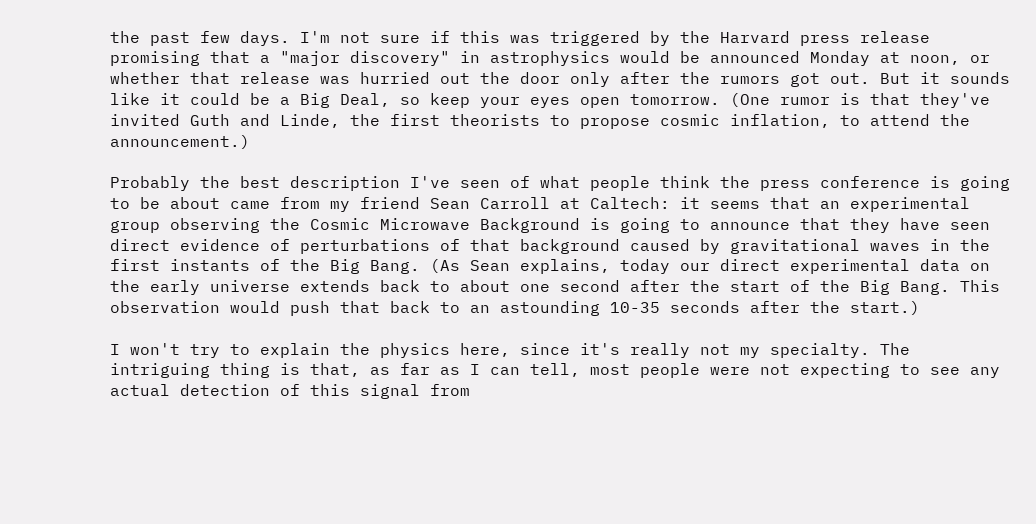the past few days. I'm not sure if this was triggered by the Harvard press release promising that a "major discovery" in astrophysics would be announced Monday at noon, or whether that release was hurried out the door only after the rumors got out. But it sounds like it could be a Big Deal, so keep your eyes open tomorrow. (One rumor is that they've invited Guth and Linde, the first theorists to propose cosmic inflation, to attend the announcement.)

Probably the best description I've seen of what people think the press conference is going to be about came from my friend Sean Carroll at Caltech: it seems that an experimental group observing the Cosmic Microwave Background is going to announce that they have seen direct evidence of perturbations of that background caused by gravitational waves in the first instants of the Big Bang. (As Sean explains, today our direct experimental data on the early universe extends back to about one second after the start of the Big Bang. This observation would push that back to an astounding 10-35 seconds after the start.)

I won't try to explain the physics here, since it's really not my specialty. The intriguing thing is that, as far as I can tell, most people were not expecting to see any actual detection of this signal from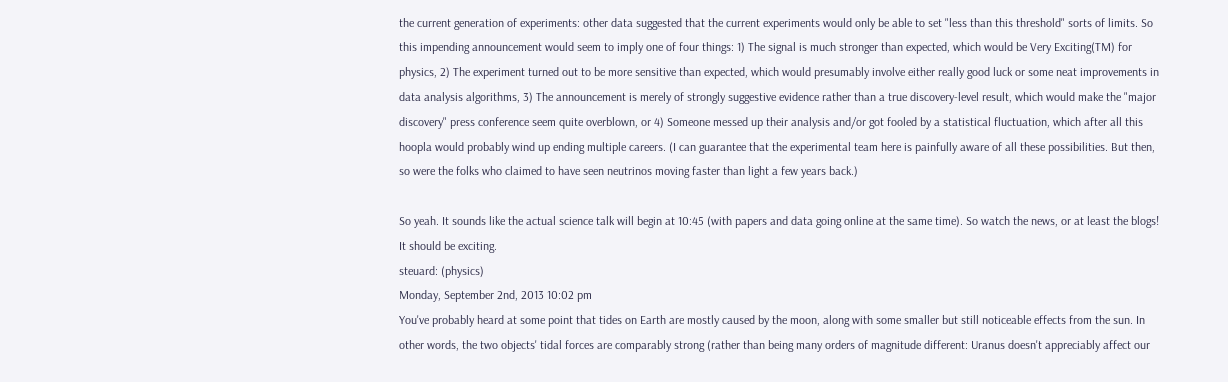the current generation of experiments: other data suggested that the current experiments would only be able to set "less than this threshold" sorts of limits. So this impending announcement would seem to imply one of four things: 1) The signal is much stronger than expected, which would be Very Exciting(TM) for physics, 2) The experiment turned out to be more sensitive than expected, which would presumably involve either really good luck or some neat improvements in data analysis algorithms, 3) The announcement is merely of strongly suggestive evidence rather than a true discovery-level result, which would make the "major discovery" press conference seem quite overblown, or 4) Someone messed up their analysis and/or got fooled by a statistical fluctuation, which after all this hoopla would probably wind up ending multiple careers. (I can guarantee that the experimental team here is painfully aware of all these possibilities. But then, so were the folks who claimed to have seen neutrinos moving faster than light a few years back.)

So yeah. It sounds like the actual science talk will begin at 10:45 (with papers and data going online at the same time). So watch the news, or at least the blogs! It should be exciting.
steuard: (physics)
Monday, September 2nd, 2013 10:02 pm
You've probably heard at some point that tides on Earth are mostly caused by the moon, along with some smaller but still noticeable effects from the sun. In other words, the two objects' tidal forces are comparably strong (rather than being many orders of magnitude different: Uranus doesn't appreciably affect our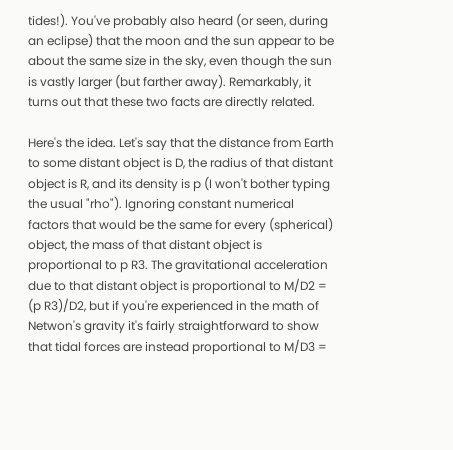tides!). You've probably also heard (or seen, during an eclipse) that the moon and the sun appear to be about the same size in the sky, even though the sun is vastly larger (but farther away). Remarkably, it turns out that these two facts are directly related.

Here's the idea. Let's say that the distance from Earth to some distant object is D, the radius of that distant object is R, and its density is p (I won't bother typing the usual "rho"). Ignoring constant numerical factors that would be the same for every (spherical) object, the mass of that distant object is proportional to p R3. The gravitational acceleration due to that distant object is proportional to M/D2 = (p R3)/D2, but if you're experienced in the math of Netwon's gravity it's fairly straightforward to show that tidal forces are instead proportional to M/D3 =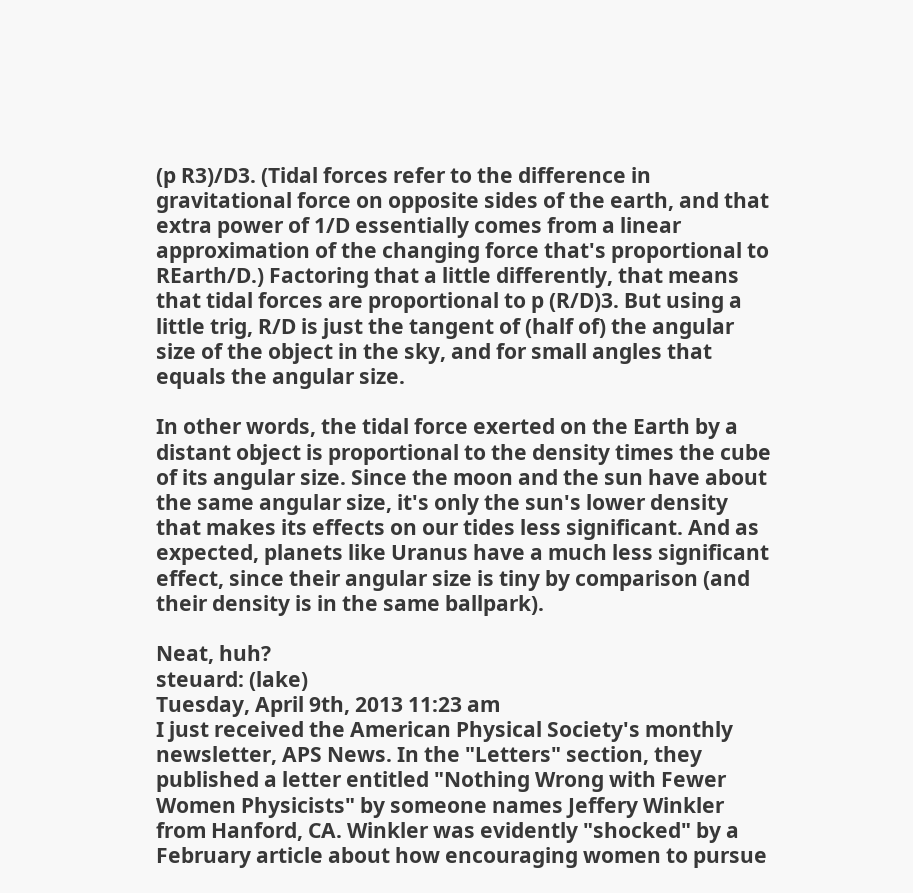(p R3)/D3. (Tidal forces refer to the difference in gravitational force on opposite sides of the earth, and that extra power of 1/D essentially comes from a linear approximation of the changing force that's proportional to REarth/D.) Factoring that a little differently, that means that tidal forces are proportional to p (R/D)3. But using a little trig, R/D is just the tangent of (half of) the angular size of the object in the sky, and for small angles that equals the angular size.

In other words, the tidal force exerted on the Earth by a distant object is proportional to the density times the cube of its angular size. Since the moon and the sun have about the same angular size, it's only the sun's lower density that makes its effects on our tides less significant. And as expected, planets like Uranus have a much less significant effect, since their angular size is tiny by comparison (and their density is in the same ballpark).

Neat, huh?
steuard: (lake)
Tuesday, April 9th, 2013 11:23 am
I just received the American Physical Society's monthly newsletter, APS News. In the "Letters" section, they published a letter entitled "Nothing Wrong with Fewer Women Physicists" by someone names Jeffery Winkler from Hanford, CA. Winkler was evidently "shocked" by a February article about how encouraging women to pursue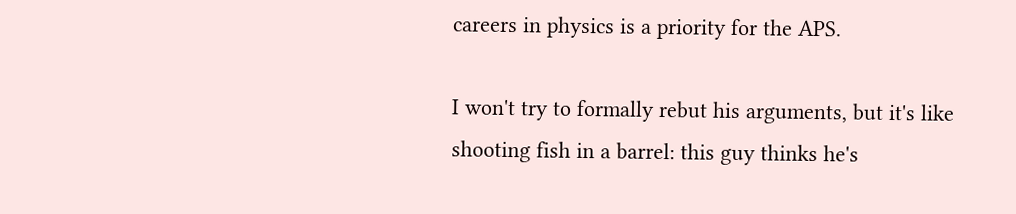careers in physics is a priority for the APS.

I won't try to formally rebut his arguments, but it's like shooting fish in a barrel: this guy thinks he's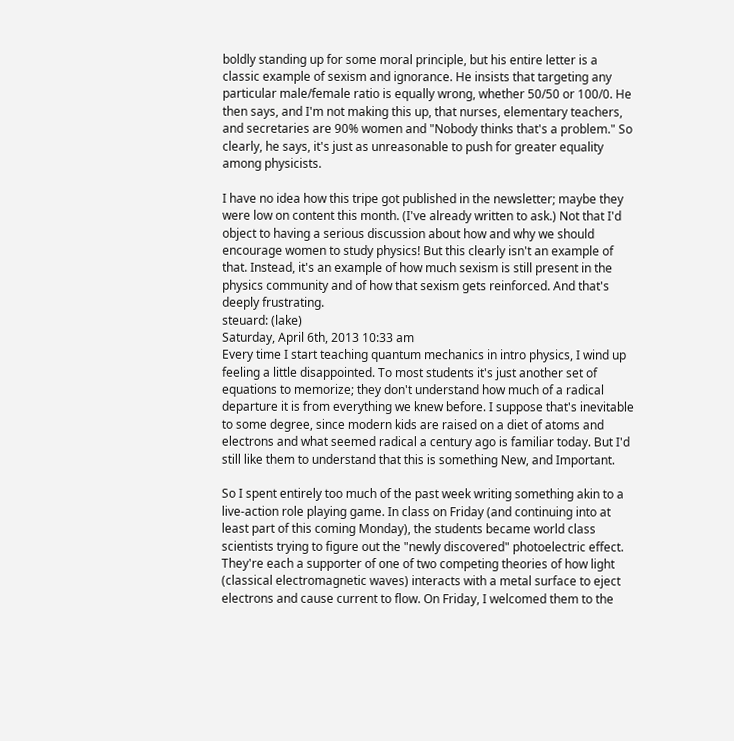boldly standing up for some moral principle, but his entire letter is a classic example of sexism and ignorance. He insists that targeting any particular male/female ratio is equally wrong, whether 50/50 or 100/0. He then says, and I'm not making this up, that nurses, elementary teachers, and secretaries are 90% women and "Nobody thinks that's a problem." So clearly, he says, it's just as unreasonable to push for greater equality among physicists.

I have no idea how this tripe got published in the newsletter; maybe they were low on content this month. (I've already written to ask.) Not that I'd object to having a serious discussion about how and why we should encourage women to study physics! But this clearly isn't an example of that. Instead, it's an example of how much sexism is still present in the physics community and of how that sexism gets reinforced. And that's deeply frustrating.
steuard: (lake)
Saturday, April 6th, 2013 10:33 am
Every time I start teaching quantum mechanics in intro physics, I wind up feeling a little disappointed. To most students it's just another set of equations to memorize; they don't understand how much of a radical departure it is from everything we knew before. I suppose that's inevitable to some degree, since modern kids are raised on a diet of atoms and electrons and what seemed radical a century ago is familiar today. But I'd still like them to understand that this is something New, and Important.

So I spent entirely too much of the past week writing something akin to a live-action role playing game. In class on Friday (and continuing into at least part of this coming Monday), the students became world class scientists trying to figure out the "newly discovered" photoelectric effect. They're each a supporter of one of two competing theories of how light (classical electromagnetic waves) interacts with a metal surface to eject electrons and cause current to flow. On Friday, I welcomed them to the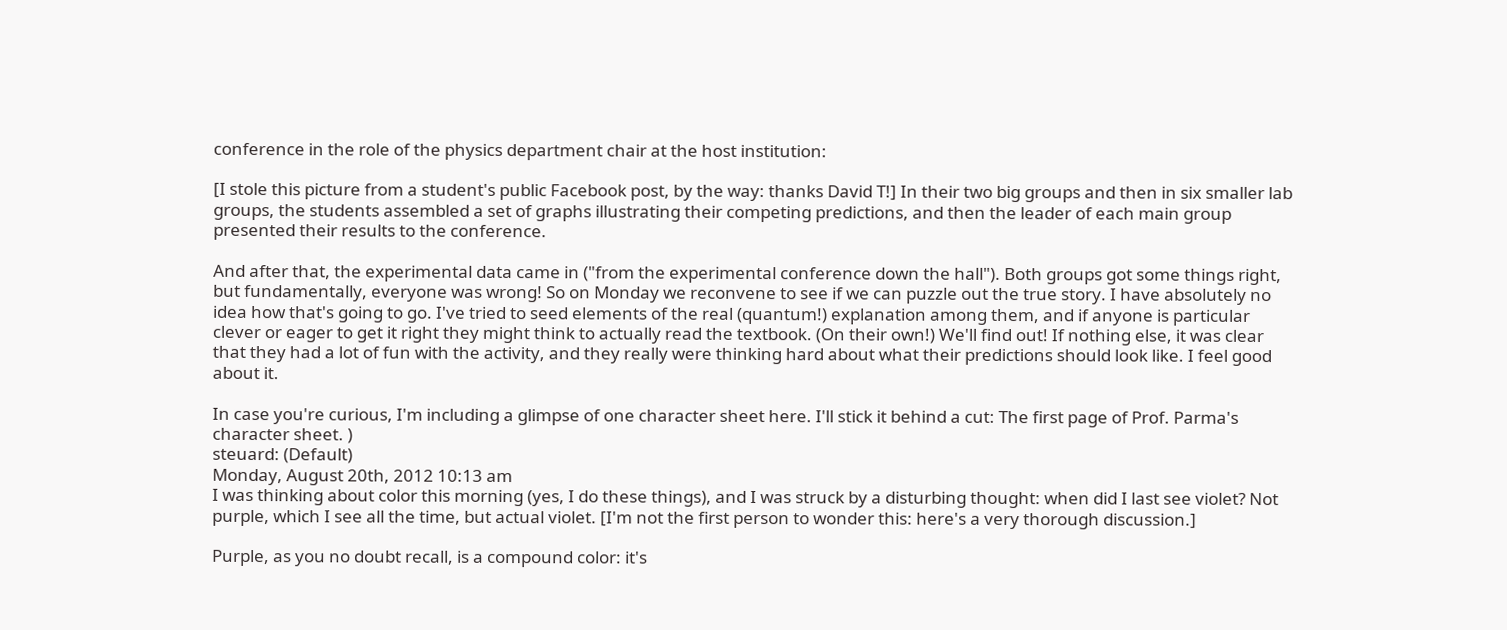conference in the role of the physics department chair at the host institution:

[I stole this picture from a student's public Facebook post, by the way: thanks David T!] In their two big groups and then in six smaller lab groups, the students assembled a set of graphs illustrating their competing predictions, and then the leader of each main group presented their results to the conference.

And after that, the experimental data came in ("from the experimental conference down the hall"). Both groups got some things right, but fundamentally, everyone was wrong! So on Monday we reconvene to see if we can puzzle out the true story. I have absolutely no idea how that's going to go. I've tried to seed elements of the real (quantum!) explanation among them, and if anyone is particular clever or eager to get it right they might think to actually read the textbook. (On their own!) We'll find out! If nothing else, it was clear that they had a lot of fun with the activity, and they really were thinking hard about what their predictions should look like. I feel good about it.

In case you're curious, I'm including a glimpse of one character sheet here. I'll stick it behind a cut: The first page of Prof. Parma's character sheet. )
steuard: (Default)
Monday, August 20th, 2012 10:13 am
I was thinking about color this morning (yes, I do these things), and I was struck by a disturbing thought: when did I last see violet? Not purple, which I see all the time, but actual violet. [I'm not the first person to wonder this: here's a very thorough discussion.]

Purple, as you no doubt recall, is a compound color: it's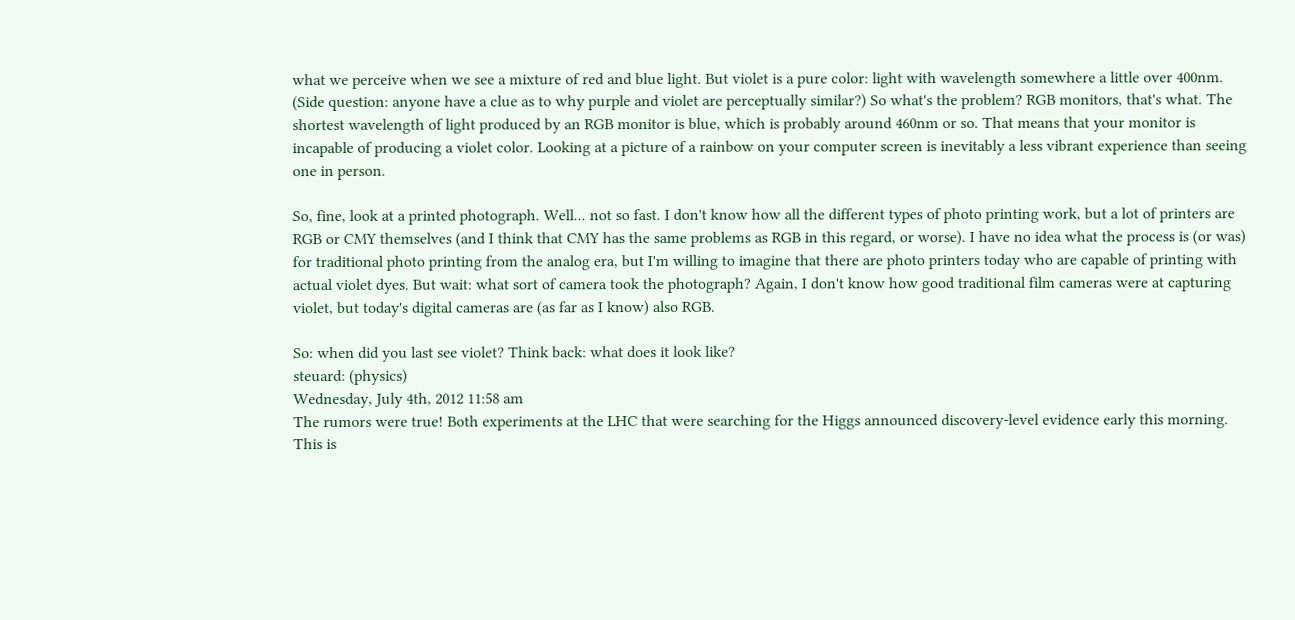what we perceive when we see a mixture of red and blue light. But violet is a pure color: light with wavelength somewhere a little over 400nm. (Side question: anyone have a clue as to why purple and violet are perceptually similar?) So what's the problem? RGB monitors, that's what. The shortest wavelength of light produced by an RGB monitor is blue, which is probably around 460nm or so. That means that your monitor is incapable of producing a violet color. Looking at a picture of a rainbow on your computer screen is inevitably a less vibrant experience than seeing one in person.

So, fine, look at a printed photograph. Well... not so fast. I don't know how all the different types of photo printing work, but a lot of printers are RGB or CMY themselves (and I think that CMY has the same problems as RGB in this regard, or worse). I have no idea what the process is (or was) for traditional photo printing from the analog era, but I'm willing to imagine that there are photo printers today who are capable of printing with actual violet dyes. But wait: what sort of camera took the photograph? Again, I don't know how good traditional film cameras were at capturing violet, but today's digital cameras are (as far as I know) also RGB.

So: when did you last see violet? Think back: what does it look like?
steuard: (physics)
Wednesday, July 4th, 2012 11:58 am
The rumors were true! Both experiments at the LHC that were searching for the Higgs announced discovery-level evidence early this morning. This is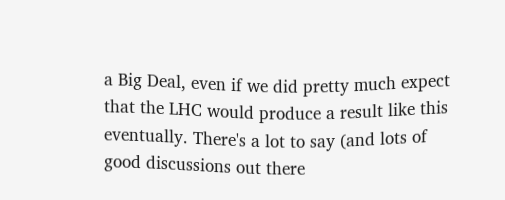a Big Deal, even if we did pretty much expect that the LHC would produce a result like this eventually. There's a lot to say (and lots of good discussions out there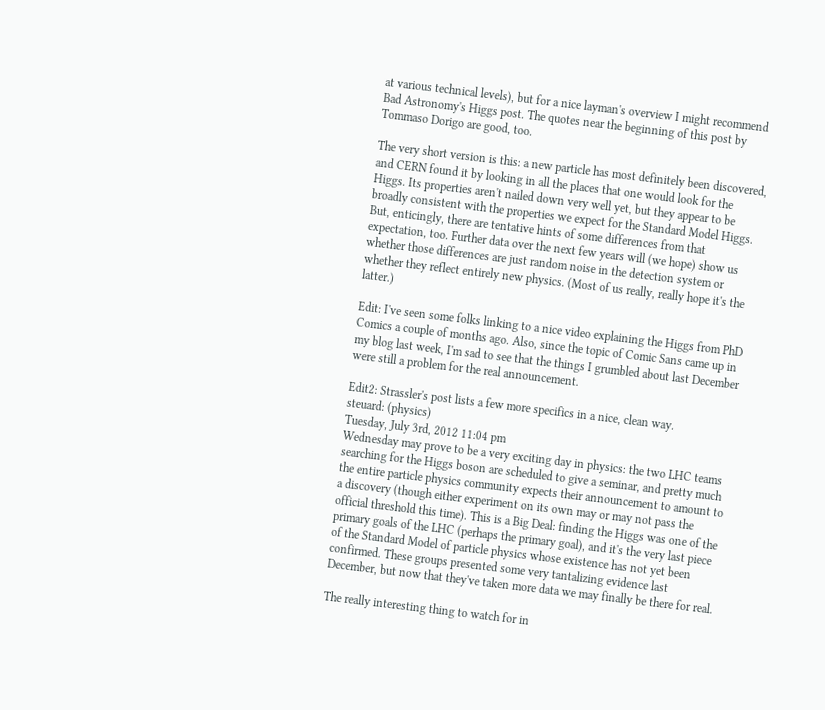at various technical levels), but for a nice layman's overview I might recommend Bad Astronomy's Higgs post. The quotes near the beginning of this post by Tommaso Dorigo are good, too.

The very short version is this: a new particle has most definitely been discovered, and CERN found it by looking in all the places that one would look for the Higgs. Its properties aren't nailed down very well yet, but they appear to be broadly consistent with the properties we expect for the Standard Model Higgs. But, enticingly, there are tentative hints of some differences from that expectation, too. Further data over the next few years will (we hope) show us whether those differences are just random noise in the detection system or whether they reflect entirely new physics. (Most of us really, really hope it's the latter.)

Edit: I've seen some folks linking to a nice video explaining the Higgs from PhD Comics a couple of months ago. Also, since the topic of Comic Sans came up in my blog last week, I'm sad to see that the things I grumbled about last December were still a problem for the real announcement.

Edit2: Strassler's post lists a few more specifics in a nice, clean way.
steuard: (physics)
Tuesday, July 3rd, 2012 11:04 pm
Wednesday may prove to be a very exciting day in physics: the two LHC teams searching for the Higgs boson are scheduled to give a seminar, and pretty much the entire particle physics community expects their announcement to amount to a discovery (though either experiment on its own may or may not pass the official threshold this time). This is a Big Deal: finding the Higgs was one of the primary goals of the LHC (perhaps the primary goal), and it's the very last piece of the Standard Model of particle physics whose existence has not yet been confirmed. These groups presented some very tantalizing evidence last December, but now that they've taken more data we may finally be there for real.

The really interesting thing to watch for in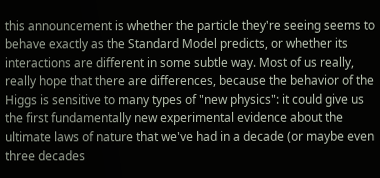this announcement is whether the particle they're seeing seems to behave exactly as the Standard Model predicts, or whether its interactions are different in some subtle way. Most of us really, really hope that there are differences, because the behavior of the Higgs is sensitive to many types of "new physics": it could give us the first fundamentally new experimental evidence about the ultimate laws of nature that we've had in a decade (or maybe even three decades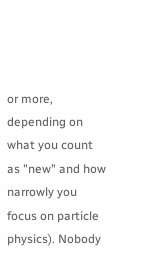or more, depending on what you count as "new" and how narrowly you focus on particle physics). Nobody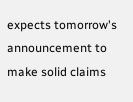expects tomorrow's announcement to make solid claims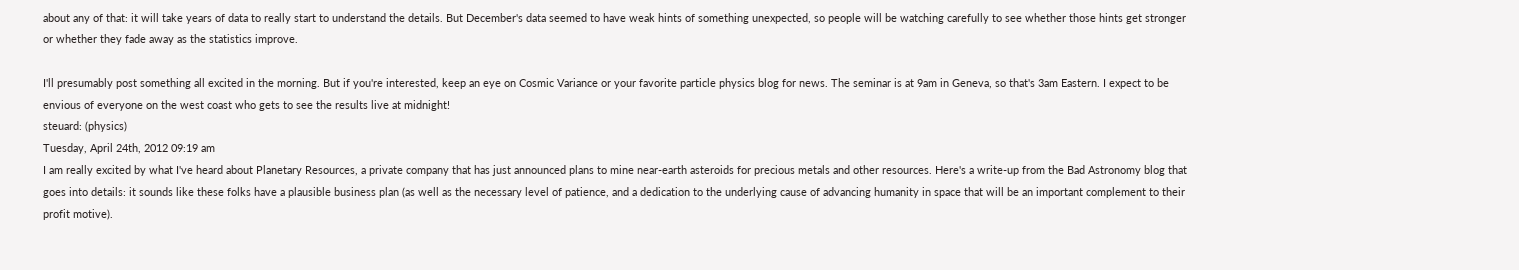about any of that: it will take years of data to really start to understand the details. But December's data seemed to have weak hints of something unexpected, so people will be watching carefully to see whether those hints get stronger or whether they fade away as the statistics improve.

I'll presumably post something all excited in the morning. But if you're interested, keep an eye on Cosmic Variance or your favorite particle physics blog for news. The seminar is at 9am in Geneva, so that's 3am Eastern. I expect to be envious of everyone on the west coast who gets to see the results live at midnight!
steuard: (physics)
Tuesday, April 24th, 2012 09:19 am
I am really excited by what I've heard about Planetary Resources, a private company that has just announced plans to mine near-earth asteroids for precious metals and other resources. Here's a write-up from the Bad Astronomy blog that goes into details: it sounds like these folks have a plausible business plan (as well as the necessary level of patience, and a dedication to the underlying cause of advancing humanity in space that will be an important complement to their profit motive).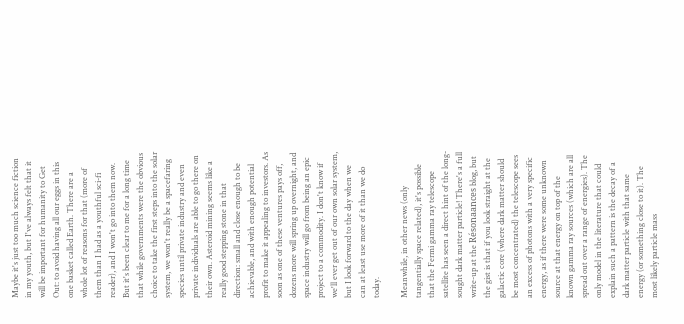Maybe it's just too much science fiction in my youth, but I've always felt that it will be important for humanity to Get Out: to avoid having all our eggs in this one basket called Earth. There are a whole lot of reasons for that (more of them than I had as a youthful sci-fi reader), and I won't go into them now. But it's been clear to me for a long time that while governments were the obvious choice to take the first steps into the solar system, we won't really be a spacefaring species until private industry and even private individuals are able to go there on their own. Asteroid mining seems like a really good stepping stone in that direction: small and close enough to be achievable, and with enough potential profit to make it appealing to investors. As soon as one of these ventures pays off, dozens more will spring up overnight, and space industry will go from being an epic project to a commodity. I don't know if we'll ever get out of our own solar system, but I look forward to the day when we can at least use more of it than we do today.

Meanwhile, in other news (only tangentially space related), it's possible that the Fermi gamma ray telescope satellite has seen a direct hint of the long-sought dark matter particle! There's a full write-up at the Résonaances blog, but the gist is that if you look straight at the galactic core (where dark matter should be most concentrated) the telescope sees an excess of photons with a very specific energy, as if there were some unknown source at that energy on top of the known gamma ray sources (which are all spread out over a range of energies). The only model in the literature that could explain such a pattern is the decay of a dark matter particle with that same energy (or something close to it). The most likely particle mass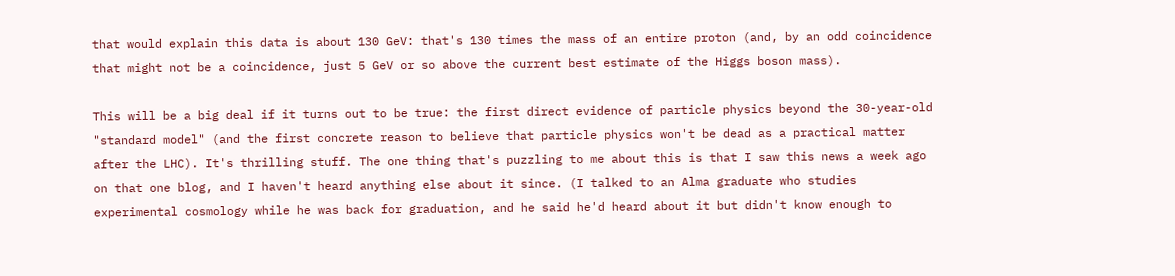that would explain this data is about 130 GeV: that's 130 times the mass of an entire proton (and, by an odd coincidence that might not be a coincidence, just 5 GeV or so above the current best estimate of the Higgs boson mass).

This will be a big deal if it turns out to be true: the first direct evidence of particle physics beyond the 30-year-old "standard model" (and the first concrete reason to believe that particle physics won't be dead as a practical matter after the LHC). It's thrilling stuff. The one thing that's puzzling to me about this is that I saw this news a week ago on that one blog, and I haven't heard anything else about it since. (I talked to an Alma graduate who studies experimental cosmology while he was back for graduation, and he said he'd heard about it but didn't know enough to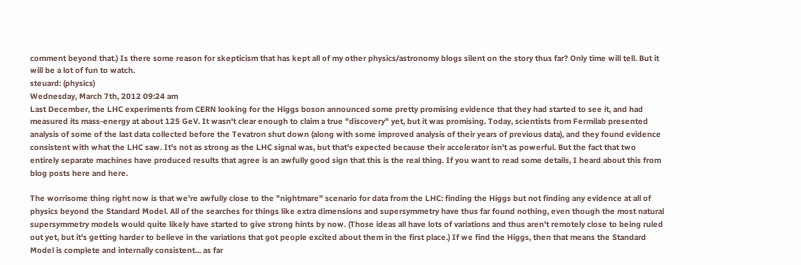comment beyond that.) Is there some reason for skepticism that has kept all of my other physics/astronomy blogs silent on the story thus far? Only time will tell. But it will be a lot of fun to watch.
steuard: (physics)
Wednesday, March 7th, 2012 09:24 am
Last December, the LHC experiments from CERN looking for the Higgs boson announced some pretty promising evidence that they had started to see it, and had measured its mass-energy at about 125 GeV. It wasn't clear enough to claim a true "discovery" yet, but it was promising. Today, scientists from Fermilab presented analysis of some of the last data collected before the Tevatron shut down (along with some improved analysis of their years of previous data), and they found evidence consistent with what the LHC saw. It's not as strong as the LHC signal was, but that's expected because their accelerator isn't as powerful. But the fact that two entirely separate machines have produced results that agree is an awfully good sign that this is the real thing. If you want to read some details, I heard about this from blog posts here and here.

The worrisome thing right now is that we're awfully close to the "nightmare" scenario for data from the LHC: finding the Higgs but not finding any evidence at all of physics beyond the Standard Model. All of the searches for things like extra dimensions and supersymmetry have thus far found nothing, even though the most natural supersymmetry models would quite likely have started to give strong hints by now. (Those ideas all have lots of variations and thus aren't remotely close to being ruled out yet, but it's getting harder to believe in the variations that got people excited about them in the first place.) If we find the Higgs, then that means the Standard Model is complete and internally consistent... as far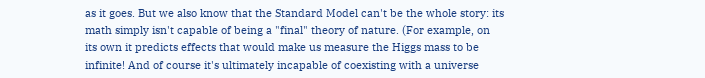as it goes. But we also know that the Standard Model can't be the whole story: its math simply isn't capable of being a "final" theory of nature. (For example, on its own it predicts effects that would make us measure the Higgs mass to be infinite! And of course it's ultimately incapable of coexisting with a universe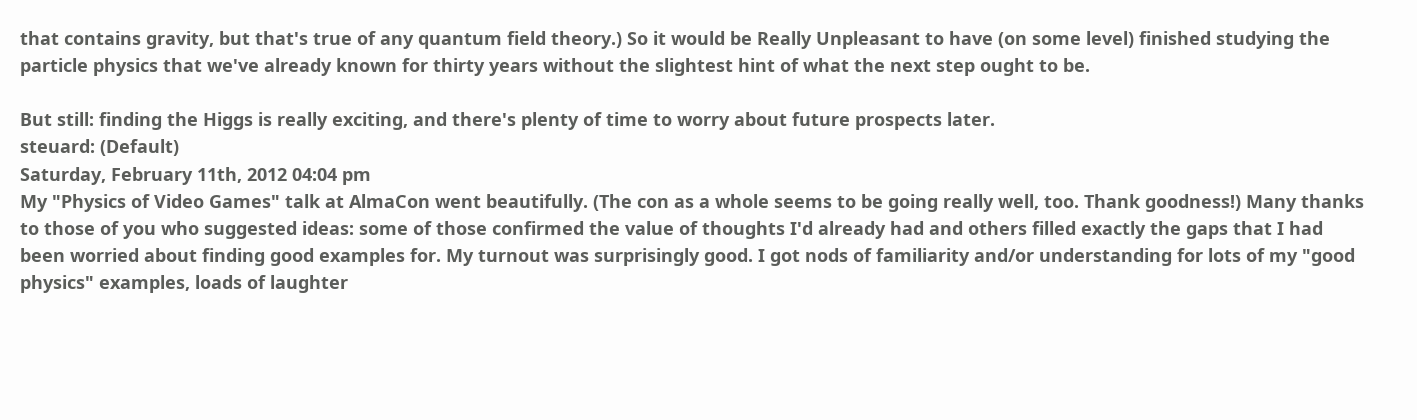that contains gravity, but that's true of any quantum field theory.) So it would be Really Unpleasant to have (on some level) finished studying the particle physics that we've already known for thirty years without the slightest hint of what the next step ought to be.

But still: finding the Higgs is really exciting, and there's plenty of time to worry about future prospects later.
steuard: (Default)
Saturday, February 11th, 2012 04:04 pm
My "Physics of Video Games" talk at AlmaCon went beautifully. (The con as a whole seems to be going really well, too. Thank goodness!) Many thanks to those of you who suggested ideas: some of those confirmed the value of thoughts I'd already had and others filled exactly the gaps that I had been worried about finding good examples for. My turnout was surprisingly good. I got nods of familiarity and/or understanding for lots of my "good physics" examples, loads of laughter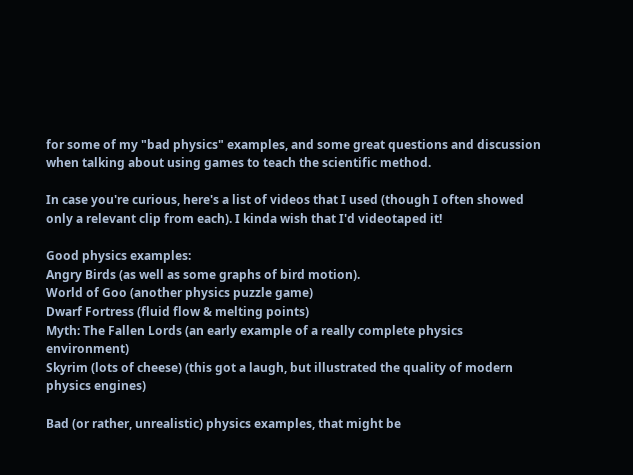for some of my "bad physics" examples, and some great questions and discussion when talking about using games to teach the scientific method.

In case you're curious, here's a list of videos that I used (though I often showed only a relevant clip from each). I kinda wish that I'd videotaped it!

Good physics examples:
Angry Birds (as well as some graphs of bird motion).
World of Goo (another physics puzzle game)
Dwarf Fortress (fluid flow & melting points)
Myth: The Fallen Lords (an early example of a really complete physics environment)
Skyrim (lots of cheese) (this got a laugh, but illustrated the quality of modern physics engines)

Bad (or rather, unrealistic) physics examples, that might be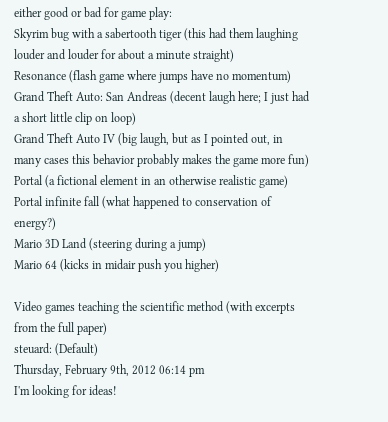either good or bad for game play:
Skyrim bug with a sabertooth tiger (this had them laughing louder and louder for about a minute straight)
Resonance (flash game where jumps have no momentum)
Grand Theft Auto: San Andreas (decent laugh here; I just had a short little clip on loop)
Grand Theft Auto IV (big laugh, but as I pointed out, in many cases this behavior probably makes the game more fun)
Portal (a fictional element in an otherwise realistic game)
Portal infinite fall (what happened to conservation of energy?)
Mario 3D Land (steering during a jump)
Mario 64 (kicks in midair push you higher)

Video games teaching the scientific method (with excerpts from the full paper)
steuard: (Default)
Thursday, February 9th, 2012 06:14 pm
I'm looking for ideas!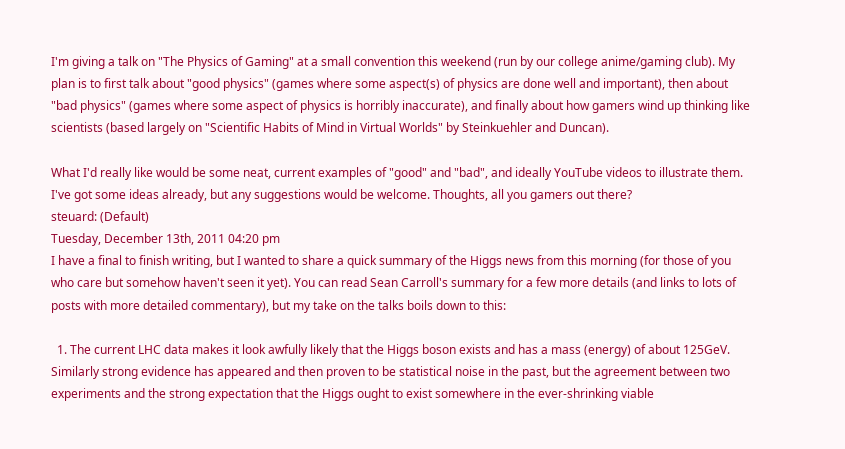I'm giving a talk on "The Physics of Gaming" at a small convention this weekend (run by our college anime/gaming club). My plan is to first talk about "good physics" (games where some aspect(s) of physics are done well and important), then about "bad physics" (games where some aspect of physics is horribly inaccurate), and finally about how gamers wind up thinking like scientists (based largely on "Scientific Habits of Mind in Virtual Worlds" by Steinkuehler and Duncan).

What I'd really like would be some neat, current examples of "good" and "bad", and ideally YouTube videos to illustrate them. I've got some ideas already, but any suggestions would be welcome. Thoughts, all you gamers out there?
steuard: (Default)
Tuesday, December 13th, 2011 04:20 pm
I have a final to finish writing, but I wanted to share a quick summary of the Higgs news from this morning (for those of you who care but somehow haven't seen it yet). You can read Sean Carroll's summary for a few more details (and links to lots of posts with more detailed commentary), but my take on the talks boils down to this:

  1. The current LHC data makes it look awfully likely that the Higgs boson exists and has a mass (energy) of about 125GeV. Similarly strong evidence has appeared and then proven to be statistical noise in the past, but the agreement between two experiments and the strong expectation that the Higgs ought to exist somewhere in the ever-shrinking viable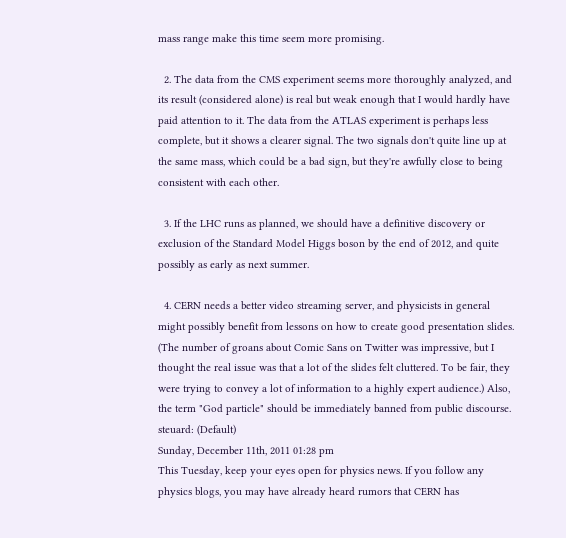mass range make this time seem more promising.

  2. The data from the CMS experiment seems more thoroughly analyzed, and its result (considered alone) is real but weak enough that I would hardly have paid attention to it. The data from the ATLAS experiment is perhaps less complete, but it shows a clearer signal. The two signals don't quite line up at the same mass, which could be a bad sign, but they're awfully close to being consistent with each other.

  3. If the LHC runs as planned, we should have a definitive discovery or exclusion of the Standard Model Higgs boson by the end of 2012, and quite possibly as early as next summer.

  4. CERN needs a better video streaming server, and physicists in general might possibly benefit from lessons on how to create good presentation slides. (The number of groans about Comic Sans on Twitter was impressive, but I thought the real issue was that a lot of the slides felt cluttered. To be fair, they were trying to convey a lot of information to a highly expert audience.) Also, the term "God particle" should be immediately banned from public discourse.
steuard: (Default)
Sunday, December 11th, 2011 01:28 pm
This Tuesday, keep your eyes open for physics news. If you follow any physics blogs, you may have already heard rumors that CERN has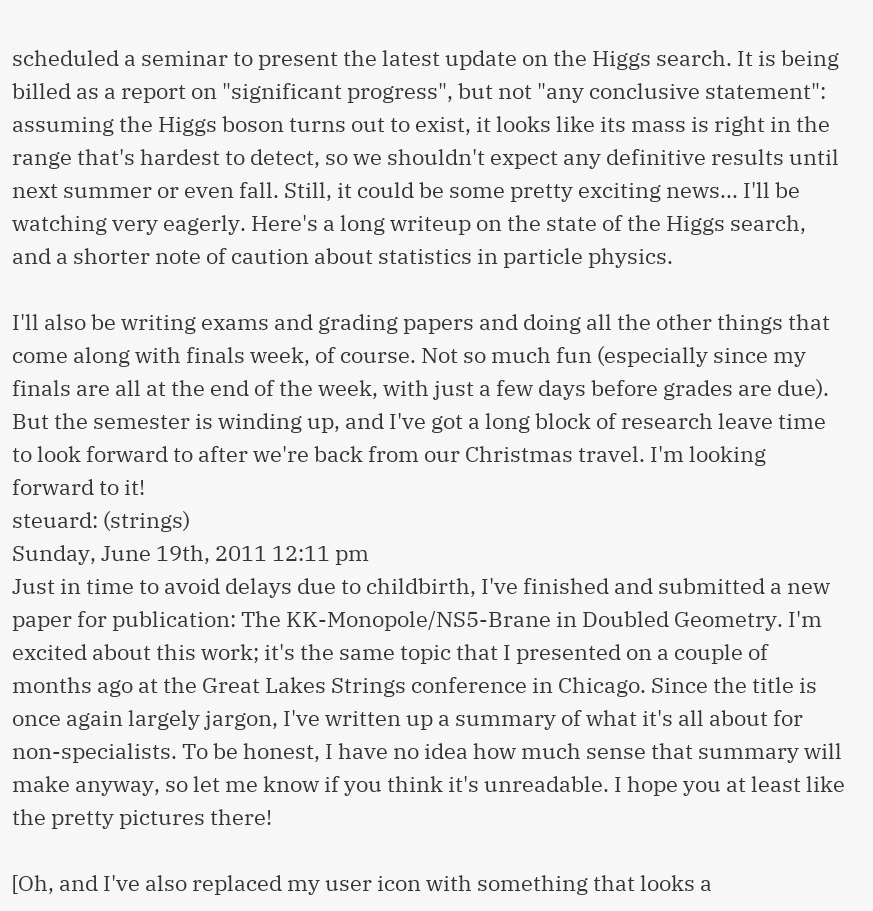scheduled a seminar to present the latest update on the Higgs search. It is being billed as a report on "significant progress", but not "any conclusive statement": assuming the Higgs boson turns out to exist, it looks like its mass is right in the range that's hardest to detect, so we shouldn't expect any definitive results until next summer or even fall. Still, it could be some pretty exciting news... I'll be watching very eagerly. Here's a long writeup on the state of the Higgs search, and a shorter note of caution about statistics in particle physics.

I'll also be writing exams and grading papers and doing all the other things that come along with finals week, of course. Not so much fun (especially since my finals are all at the end of the week, with just a few days before grades are due). But the semester is winding up, and I've got a long block of research leave time to look forward to after we're back from our Christmas travel. I'm looking forward to it!
steuard: (strings)
Sunday, June 19th, 2011 12:11 pm
Just in time to avoid delays due to childbirth, I've finished and submitted a new paper for publication: The KK-Monopole/NS5-Brane in Doubled Geometry. I'm excited about this work; it's the same topic that I presented on a couple of months ago at the Great Lakes Strings conference in Chicago. Since the title is once again largely jargon, I've written up a summary of what it's all about for non-specialists. To be honest, I have no idea how much sense that summary will make anyway, so let me know if you think it's unreadable. I hope you at least like the pretty pictures there!

[Oh, and I've also replaced my user icon with something that looks a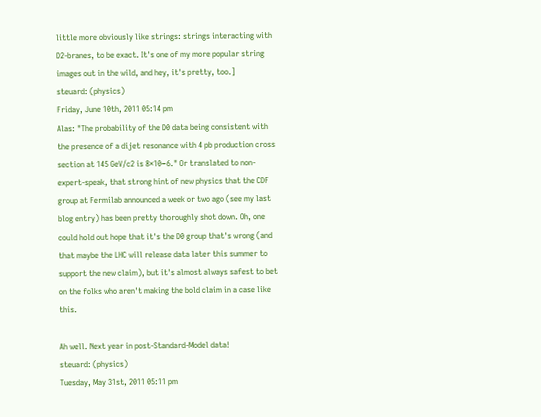little more obviously like strings: strings interacting with D2-branes, to be exact. It's one of my more popular string images out in the wild, and hey, it's pretty, too.]
steuard: (physics)
Friday, June 10th, 2011 05:14 pm
Alas: "The probability of the D0 data being consistent with the presence of a dijet resonance with 4 pb production cross section at 145 GeV/c2 is 8×10−6." Or translated to non-expert-speak, that strong hint of new physics that the CDF group at Fermilab announced a week or two ago (see my last blog entry) has been pretty thoroughly shot down. Oh, one could hold out hope that it's the D0 group that's wrong (and that maybe the LHC will release data later this summer to support the new claim), but it's almost always safest to bet on the folks who aren't making the bold claim in a case like this.

Ah well. Next year in post-Standard-Model data!
steuard: (physics)
Tuesday, May 31st, 2011 05:11 pm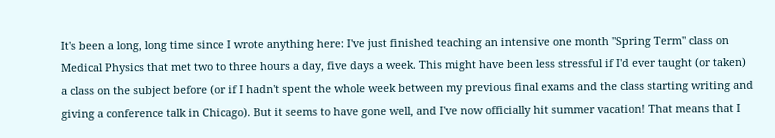It's been a long, long time since I wrote anything here: I've just finished teaching an intensive one month "Spring Term" class on Medical Physics that met two to three hours a day, five days a week. This might have been less stressful if I'd ever taught (or taken) a class on the subject before (or if I hadn't spent the whole week between my previous final exams and the class starting writing and giving a conference talk in Chicago). But it seems to have gone well, and I've now officially hit summer vacation! That means that I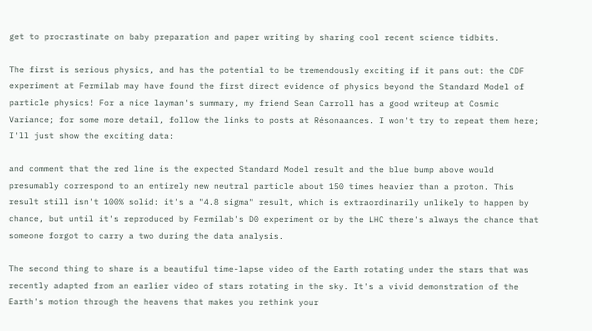get to procrastinate on baby preparation and paper writing by sharing cool recent science tidbits.

The first is serious physics, and has the potential to be tremendously exciting if it pans out: the CDF experiment at Fermilab may have found the first direct evidence of physics beyond the Standard Model of particle physics! For a nice layman's summary, my friend Sean Carroll has a good writeup at Cosmic Variance; for some more detail, follow the links to posts at Résonaances. I won't try to repeat them here; I'll just show the exciting data:

and comment that the red line is the expected Standard Model result and the blue bump above would presumably correspond to an entirely new neutral particle about 150 times heavier than a proton. This result still isn't 100% solid: it's a "4.8 sigma" result, which is extraordinarily unlikely to happen by chance, but until it's reproduced by Fermilab's D0 experiment or by the LHC there's always the chance that someone forgot to carry a two during the data analysis.

The second thing to share is a beautiful time-lapse video of the Earth rotating under the stars that was recently adapted from an earlier video of stars rotating in the sky. It's a vivid demonstration of the Earth's motion through the heavens that makes you rethink your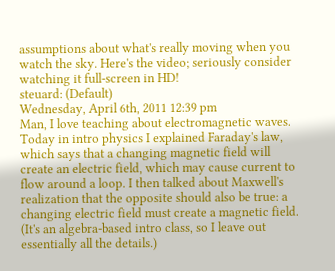assumptions about what's really moving when you watch the sky. Here's the video; seriously consider watching it full-screen in HD!
steuard: (Default)
Wednesday, April 6th, 2011 12:39 pm
Man, I love teaching about electromagnetic waves. Today in intro physics I explained Faraday's law, which says that a changing magnetic field will create an electric field, which may cause current to flow around a loop. I then talked about Maxwell's realization that the opposite should also be true: a changing electric field must create a magnetic field. (It's an algebra-based intro class, so I leave out essentially all the details.)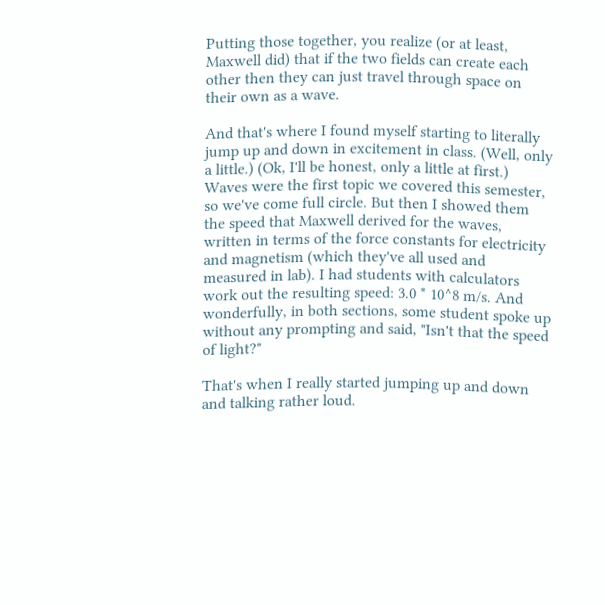Putting those together, you realize (or at least, Maxwell did) that if the two fields can create each other then they can just travel through space on their own as a wave.

And that's where I found myself starting to literally jump up and down in excitement in class. (Well, only a little.) (Ok, I'll be honest, only a little at first.) Waves were the first topic we covered this semester, so we've come full circle. But then I showed them the speed that Maxwell derived for the waves, written in terms of the force constants for electricity and magnetism (which they've all used and measured in lab). I had students with calculators work out the resulting speed: 3.0 * 10^8 m/s. And wonderfully, in both sections, some student spoke up without any prompting and said, "Isn't that the speed of light?"

That's when I really started jumping up and down and talking rather loud.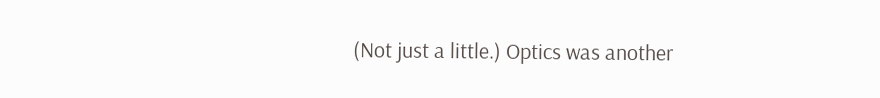(Not just a little.) Optics was another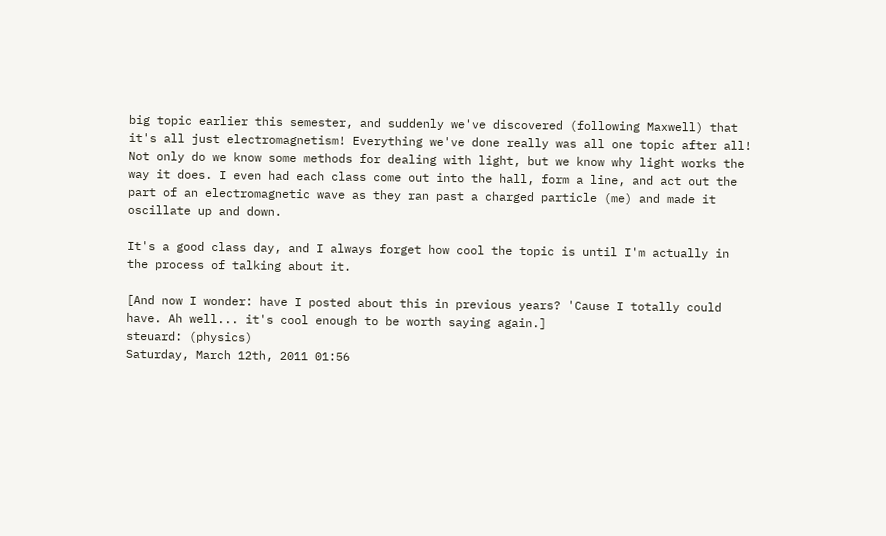big topic earlier this semester, and suddenly we've discovered (following Maxwell) that it's all just electromagnetism! Everything we've done really was all one topic after all! Not only do we know some methods for dealing with light, but we know why light works the way it does. I even had each class come out into the hall, form a line, and act out the part of an electromagnetic wave as they ran past a charged particle (me) and made it oscillate up and down.

It's a good class day, and I always forget how cool the topic is until I'm actually in the process of talking about it.

[And now I wonder: have I posted about this in previous years? 'Cause I totally could have. Ah well... it's cool enough to be worth saying again.]
steuard: (physics)
Saturday, March 12th, 2011 01:56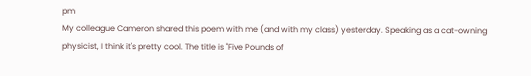pm
My colleague Cameron shared this poem with me (and with my class) yesterday. Speaking as a cat-owning physicist, I think it's pretty cool. The title is "Five Pounds of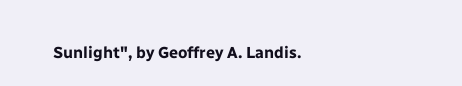Sunlight", by Geoffrey A. Landis.